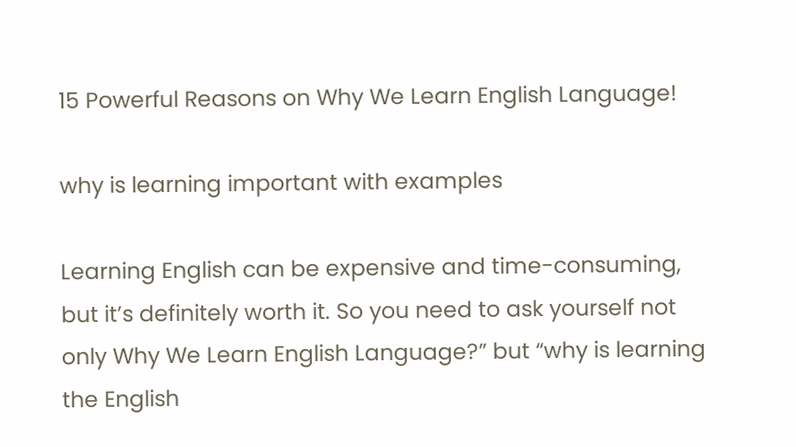15 Powerful Reasons on Why We Learn English Language!

why is learning important with examples

Learning English can be expensive and time-consuming, but it’s definitely worth it. So you need to ask yourself not only Why We Learn English Language?” but “why is learning the English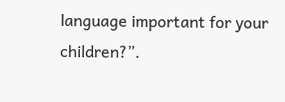language important for your children?”.